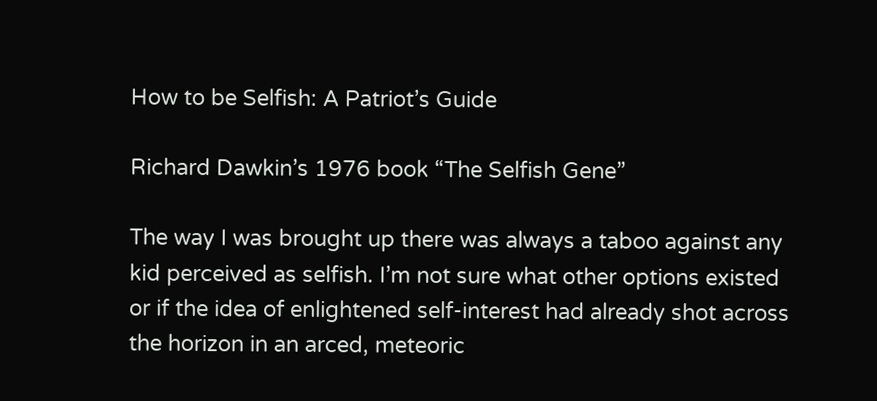How to be Selfish: A Patriot’s Guide

Richard Dawkin’s 1976 book “The Selfish Gene”

The way I was brought up there was always a taboo against any kid perceived as selfish. I’m not sure what other options existed or if the idea of enlightened self-interest had already shot across the horizon in an arced, meteoric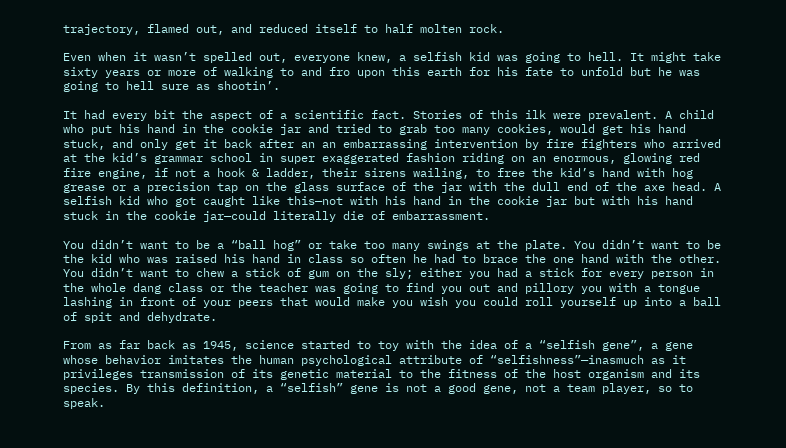trajectory, flamed out, and reduced itself to half molten rock.

Even when it wasn’t spelled out, everyone knew, a selfish kid was going to hell. It might take sixty years or more of walking to and fro upon this earth for his fate to unfold but he was going to hell sure as shootin’.

It had every bit the aspect of a scientific fact. Stories of this ilk were prevalent. A child who put his hand in the cookie jar and tried to grab too many cookies, would get his hand stuck, and only get it back after an an embarrassing intervention by fire fighters who arrived at the kid’s grammar school in super exaggerated fashion riding on an enormous, glowing red fire engine, if not a hook & ladder, their sirens wailing, to free the kid’s hand with hog grease or a precision tap on the glass surface of the jar with the dull end of the axe head. A selfish kid who got caught like this—not with his hand in the cookie jar but with his hand stuck in the cookie jar—could literally die of embarrassment.

You didn’t want to be a “ball hog” or take too many swings at the plate. You didn’t want to be the kid who was raised his hand in class so often he had to brace the one hand with the other. You didn’t want to chew a stick of gum on the sly; either you had a stick for every person in the whole dang class or the teacher was going to find you out and pillory you with a tongue lashing in front of your peers that would make you wish you could roll yourself up into a ball of spit and dehydrate.

From as far back as 1945, science started to toy with the idea of a “selfish gene”, a gene whose behavior imitates the human psychological attribute of “selfishness”—inasmuch as it privileges transmission of its genetic material to the fitness of the host organism and its species. By this definition, a “selfish” gene is not a good gene, not a team player, so to speak.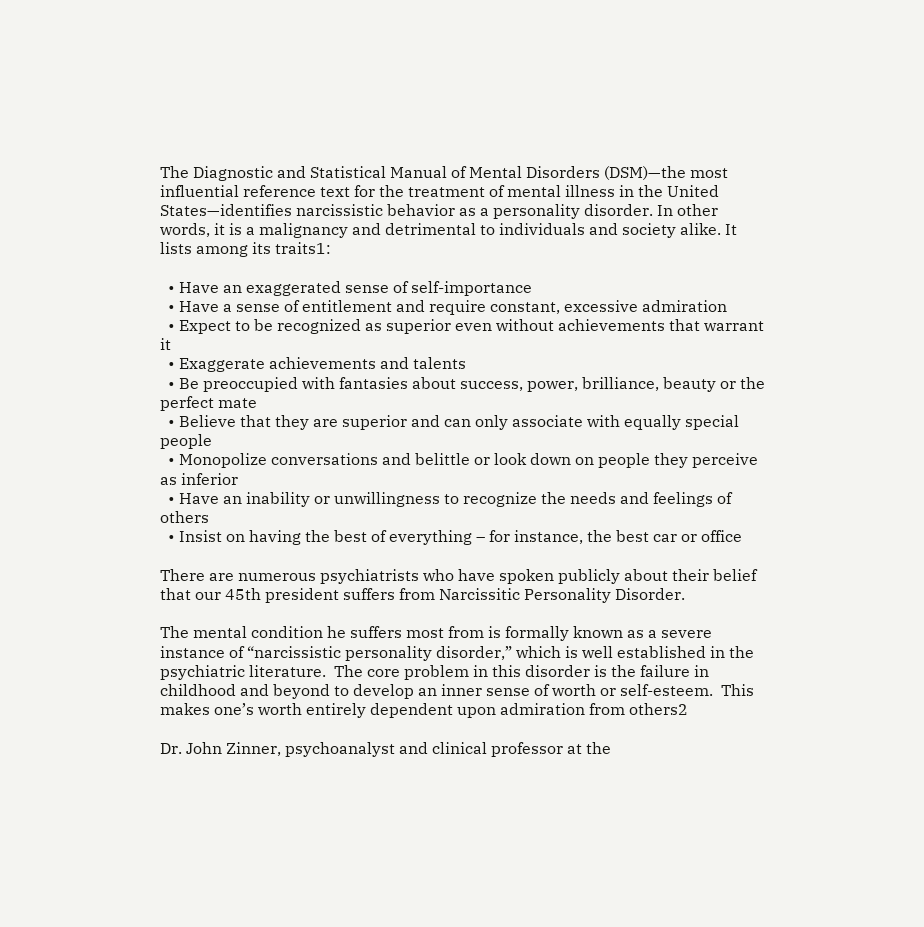The Diagnostic and Statistical Manual of Mental Disorders (DSM)—the most influential reference text for the treatment of mental illness in the United States—identifies narcissistic behavior as a personality disorder. In other words, it is a malignancy and detrimental to individuals and society alike. It lists among its traits1:

  • Have an exaggerated sense of self-importance
  • Have a sense of entitlement and require constant, excessive admiration
  • Expect to be recognized as superior even without achievements that warrant it
  • Exaggerate achievements and talents
  • Be preoccupied with fantasies about success, power, brilliance, beauty or the perfect mate
  • Believe that they are superior and can only associate with equally special people
  • Monopolize conversations and belittle or look down on people they perceive as inferior
  • Have an inability or unwillingness to recognize the needs and feelings of others
  • Insist on having the best of everything – for instance, the best car or office

There are numerous psychiatrists who have spoken publicly about their belief that our 45th president suffers from Narcissitic Personality Disorder.

The mental condition he suffers most from is formally known as a severe instance of “narcissistic personality disorder,” which is well established in the psychiatric literature.  The core problem in this disorder is the failure in childhood and beyond to develop an inner sense of worth or self-esteem.  This makes one’s worth entirely dependent upon admiration from others2

Dr. John Zinner, psychoanalyst and clinical professor at the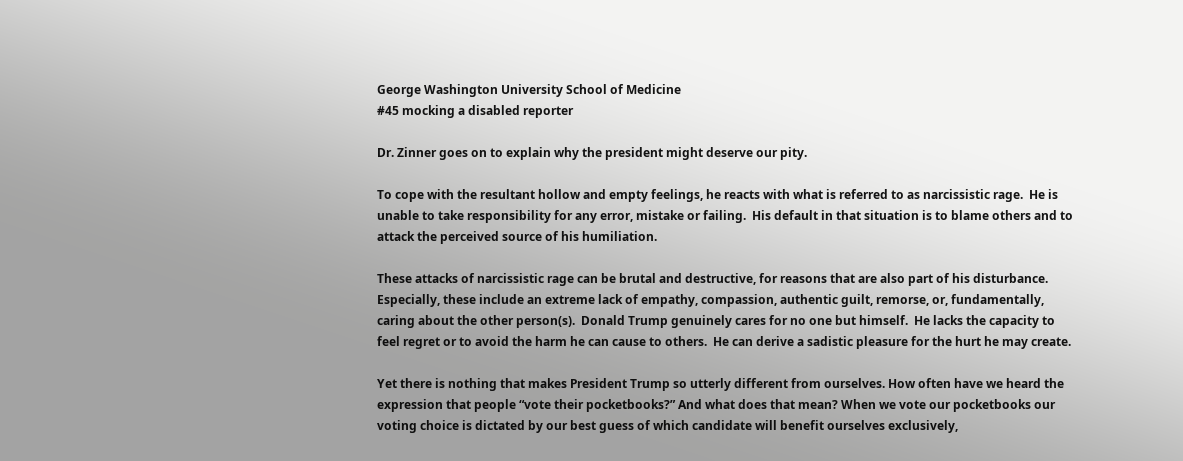George Washington University School of Medicine
#45 mocking a disabled reporter

Dr. Zinner goes on to explain why the president might deserve our pity.

To cope with the resultant hollow and empty feelings, he reacts with what is referred to as narcissistic rage.  He is unable to take responsibility for any error, mistake or failing.  His default in that situation is to blame others and to attack the perceived source of his humiliation.

These attacks of narcissistic rage can be brutal and destructive, for reasons that are also part of his disturbance.  Especially, these include an extreme lack of empathy, compassion, authentic guilt, remorse, or, fundamentally, caring about the other person(s).  Donald Trump genuinely cares for no one but himself.  He lacks the capacity to feel regret or to avoid the harm he can cause to others.  He can derive a sadistic pleasure for the hurt he may create.

Yet there is nothing that makes President Trump so utterly different from ourselves. How often have we heard the expression that people “vote their pocketbooks?” And what does that mean? When we vote our pocketbooks our voting choice is dictated by our best guess of which candidate will benefit ourselves exclusively,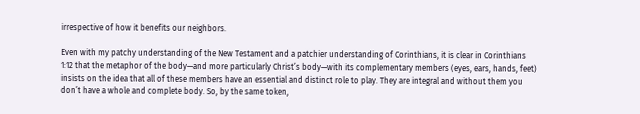irrespective of how it benefits our neighbors.

Even with my patchy understanding of the New Testament and a patchier understanding of Corinthians, it is clear in Corinthians 1:12 that the metaphor of the body—and more particularly Christ’s body—with its complementary members (eyes, ears, hands, feet) insists on the idea that all of these members have an essential and distinct role to play. They are integral and without them you don’t have a whole and complete body. So, by the same token,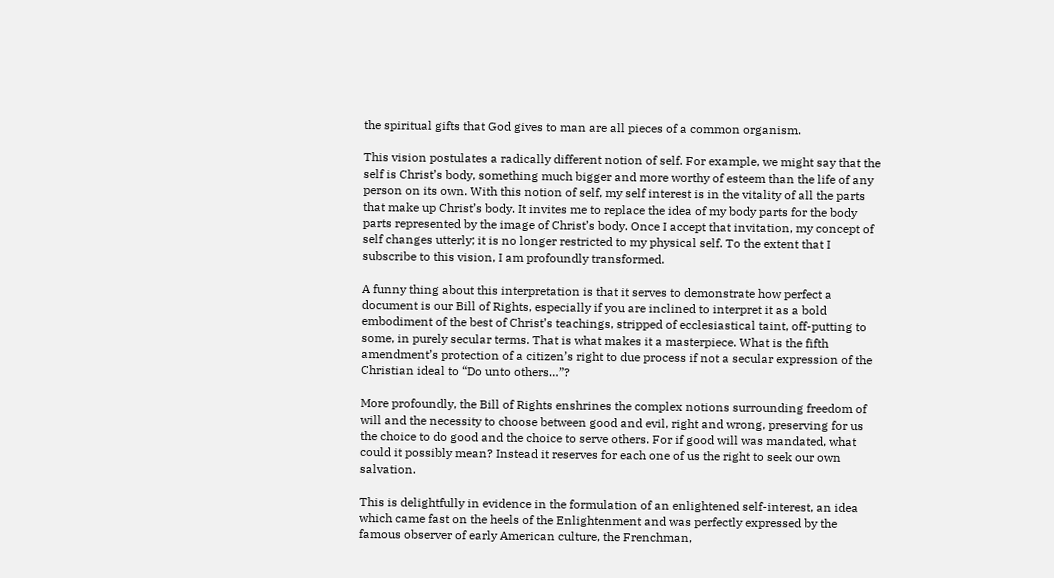the spiritual gifts that God gives to man are all pieces of a common organism.

This vision postulates a radically different notion of self. For example, we might say that the self is Christ’s body, something much bigger and more worthy of esteem than the life of any person on its own. With this notion of self, my self interest is in the vitality of all the parts that make up Christ’s body. It invites me to replace the idea of my body parts for the body parts represented by the image of Christ’s body. Once I accept that invitation, my concept of self changes utterly; it is no longer restricted to my physical self. To the extent that I subscribe to this vision, I am profoundly transformed.

A funny thing about this interpretation is that it serves to demonstrate how perfect a document is our Bill of Rights, especially if you are inclined to interpret it as a bold embodiment of the best of Christ’s teachings, stripped of ecclesiastical taint, off-putting to some, in purely secular terms. That is what makes it a masterpiece. What is the fifth amendment’s protection of a citizen’s right to due process if not a secular expression of the Christian ideal to “Do unto others…”?

More profoundly, the Bill of Rights enshrines the complex notions surrounding freedom of will and the necessity to choose between good and evil, right and wrong, preserving for us the choice to do good and the choice to serve others. For if good will was mandated, what could it possibly mean? Instead it reserves for each one of us the right to seek our own salvation.

This is delightfully in evidence in the formulation of an enlightened self-interest, an idea which came fast on the heels of the Enlightenment and was perfectly expressed by the famous observer of early American culture, the Frenchman,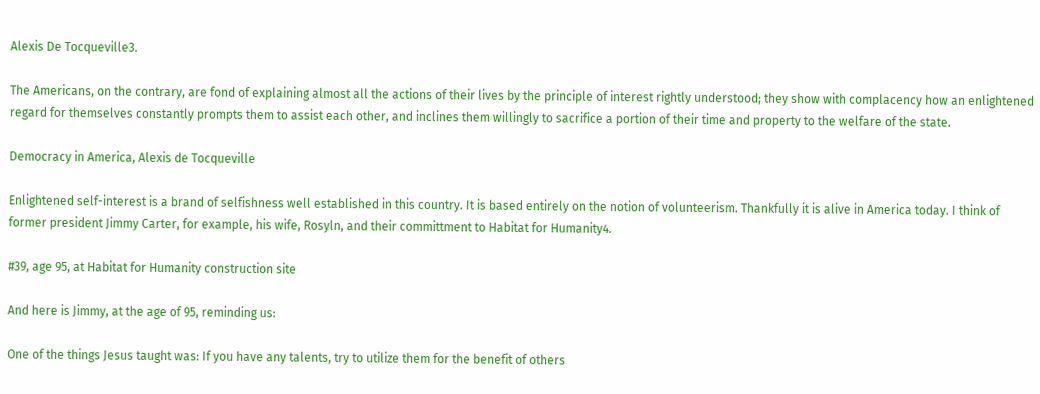Alexis De Tocqueville3.

The Americans, on the contrary, are fond of explaining almost all the actions of their lives by the principle of interest rightly understood; they show with complacency how an enlightened regard for themselves constantly prompts them to assist each other, and inclines them willingly to sacrifice a portion of their time and property to the welfare of the state.

Democracy in America, Alexis de Tocqueville

Enlightened self-interest is a brand of selfishness well established in this country. It is based entirely on the notion of volunteerism. Thankfully it is alive in America today. I think of former president Jimmy Carter, for example, his wife, Rosyln, and their committment to Habitat for Humanity4.

#39, age 95, at Habitat for Humanity construction site

And here is Jimmy, at the age of 95, reminding us:

One of the things Jesus taught was: If you have any talents, try to utilize them for the benefit of others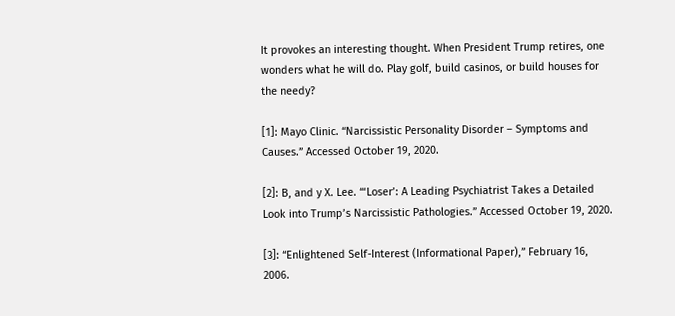It provokes an interesting thought. When President Trump retires, one wonders what he will do. Play golf, build casinos, or build houses for the needy?

[1]: Mayo Clinic. “Narcissistic Personality Disorder – Symptoms and Causes.” Accessed October 19, 2020.

[2]: B, and y X. Lee. “‘Loser’: A Leading Psychiatrist Takes a Detailed Look into Trump’s Narcissistic Pathologies.” Accessed October 19, 2020.

[3]: “Enlightened Self-Interest (Informational Paper),” February 16, 2006.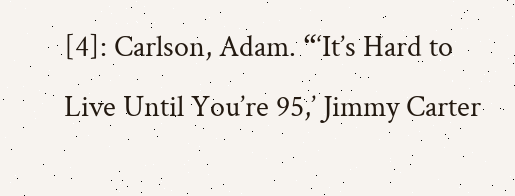[4]: Carlson, Adam. “‘It’s Hard to Live Until You’re 95,’ Jimmy Carter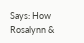Says: How Rosalynn &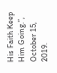His Faith Keep Him Going.”, October 15, 2019.